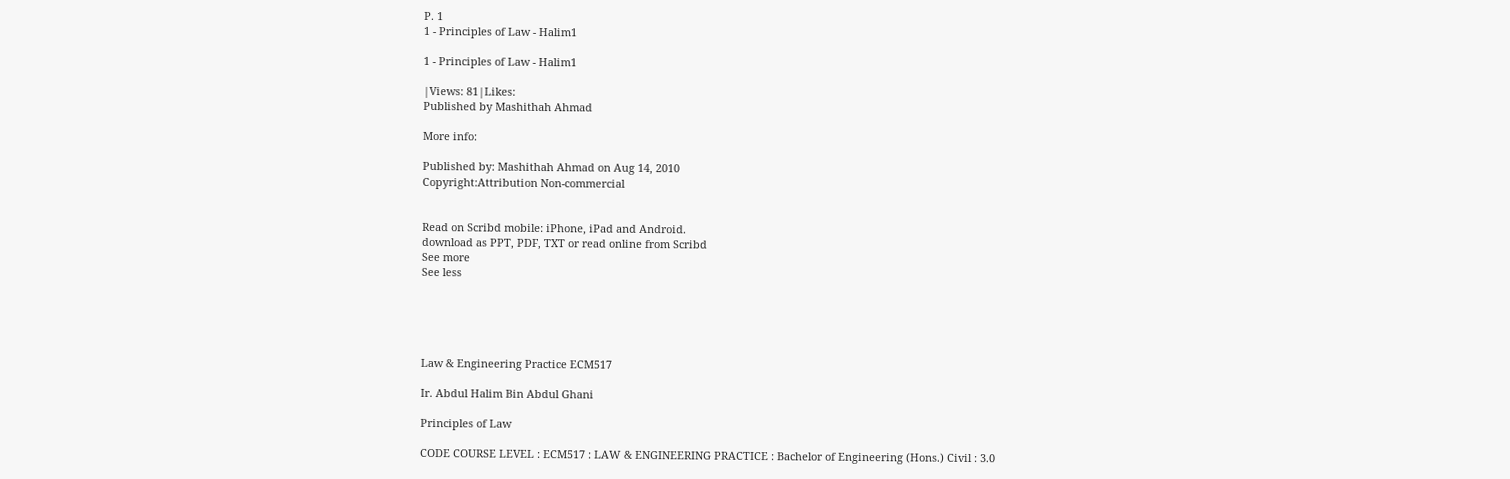P. 1
1 - Principles of Law - Halim1

1 - Principles of Law - Halim1

|Views: 81|Likes:
Published by Mashithah Ahmad

More info:

Published by: Mashithah Ahmad on Aug 14, 2010
Copyright:Attribution Non-commercial


Read on Scribd mobile: iPhone, iPad and Android.
download as PPT, PDF, TXT or read online from Scribd
See more
See less





Law & Engineering Practice ECM517

Ir. Abdul Halim Bin Abdul Ghani

Principles of Law

CODE COURSE LEVEL : ECM517 : LAW & ENGINEERING PRACTICE : Bachelor of Engineering (Hons.) Civil : 3.0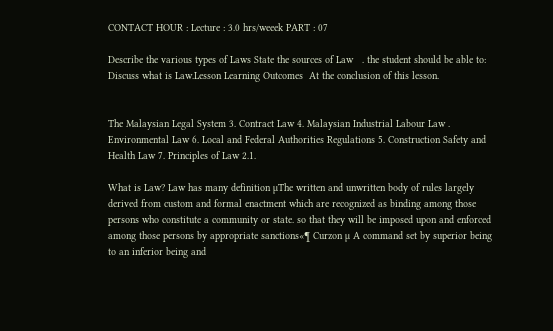CONTACT HOUR : Lecture : 3.0 hrs/weeek PART : 07

Describe the various types of Laws State the sources of Law   . the student should be able to:  Discuss what is Law.Lesson Learning Outcomes  At the conclusion of this lesson.


The Malaysian Legal System 3. Contract Law 4. Malaysian Industrial Labour Law . Environmental Law 6. Local and Federal Authorities Regulations 5. Construction Safety and Health Law 7. Principles of Law 2.1.

What is Law? Law has many definition µThe written and unwritten body of rules largely derived from custom and formal enactment which are recognized as binding among those persons who constitute a community or state. so that they will be imposed upon and enforced among those persons by appropriate sanctions«¶ Curzon µ A command set by superior being to an inferior being and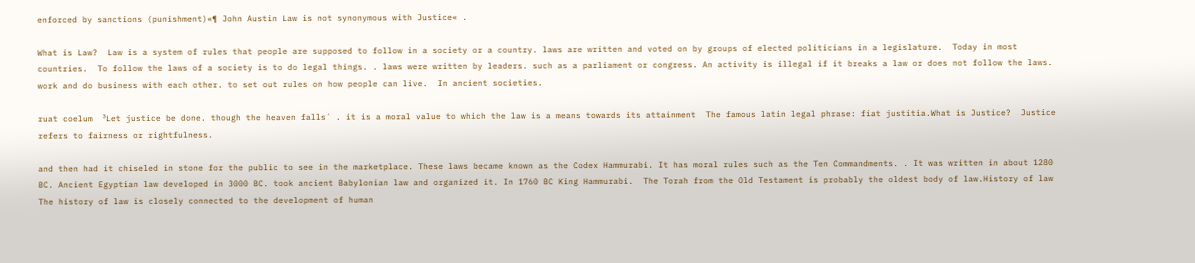enforced by sanctions (punishment)«¶ John Austin Law is not synonymous with Justice« .

What is Law?  Law is a system of rules that people are supposed to follow in a society or a country. laws are written and voted on by groups of elected politicians in a legislature.  Today in most countries.  To follow the laws of a society is to do legal things. . laws were written by leaders. such as a parliament or congress. An activity is illegal if it breaks a law or does not follow the laws. work and do business with each other. to set out rules on how people can live.  In ancient societies.

ruat coelum  ³Let justice be done. though the heaven falls´ . it is a moral value to which the law is a means towards its attainment  The famous latin legal phrase: fiat justitia.What is Justice?  Justice refers to fairness or rightfulness.

and then had it chiseled in stone for the public to see in the marketplace. These laws became known as the Codex Hammurabi. It has moral rules such as the Ten Commandments. . It was written in about 1280 BC. Ancient Egyptian law developed in 3000 BC. took ancient Babylonian law and organized it. In 1760 BC King Hammurabi.  The Torah from the Old Testament is probably the oldest body of law.History of law  The history of law is closely connected to the development of human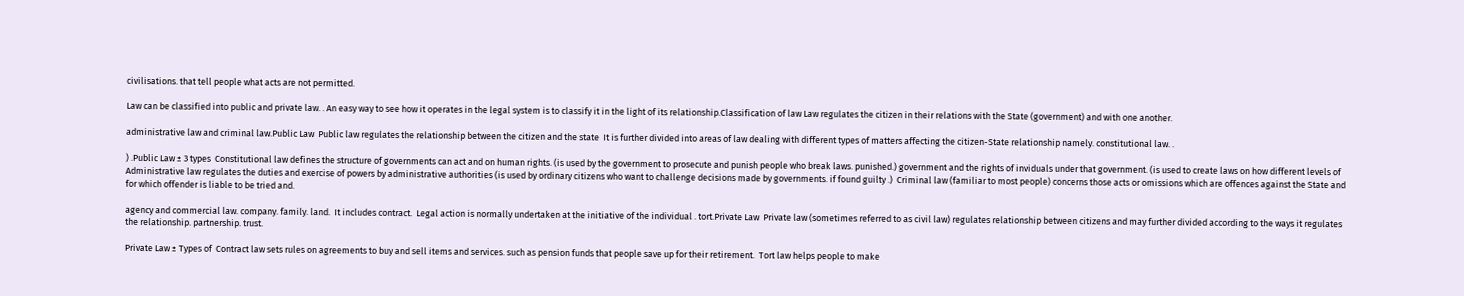civilisations. that tell people what acts are not permitted.

Law can be classified into public and private law. . An easy way to see how it operates in the legal system is to classify it in the light of its relationship.Classification of law Law regulates the citizen in their relations with the State (government) and with one another.

administrative law and criminal law.Public Law  Public law regulates the relationship between the citizen and the state  It is further divided into areas of law dealing with different types of matters affecting the citizen-State relationship namely. constitutional law. .

) .Public Law ± 3 types  Constitutional law defines the structure of governments can act and on human rights. (is used by the government to prosecute and punish people who break laws. punished.) government and the rights of inviduals under that government. (is used to create laws on how different levels of  Administrative law regulates the duties and exercise of powers by administrative authorities (is used by ordinary citizens who want to challenge decisions made by governments. if found guilty .)  Criminal law (familiar to most people) concerns those acts or omissions which are offences against the State and for which offender is liable to be tried and.

agency and commercial law. company. family. land.  It includes contract.  Legal action is normally undertaken at the initiative of the individual . tort.Private Law  Private law (sometimes referred to as civil law) regulates relationship between citizens and may further divided according to the ways it regulates the relationship. partnership. trust.

Private Law ± Types of  Contract law sets rules on agreements to buy and sell items and services. such as pension funds that people save up for their retirement.  Tort law helps people to make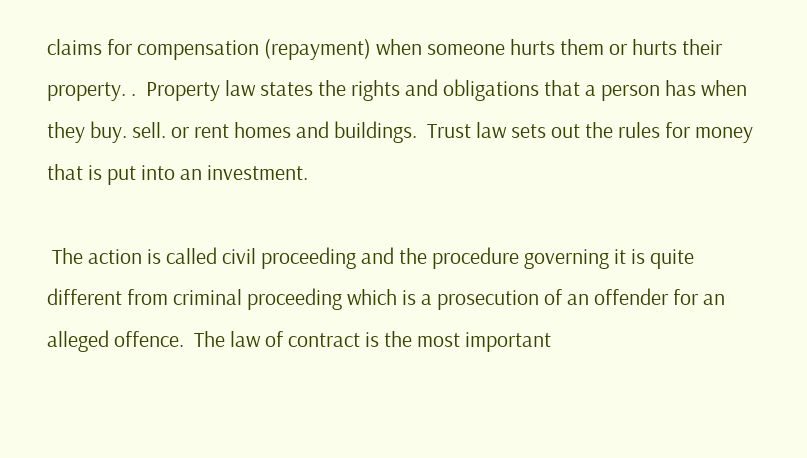claims for compensation (repayment) when someone hurts them or hurts their property. .  Property law states the rights and obligations that a person has when they buy. sell. or rent homes and buildings.  Trust law sets out the rules for money that is put into an investment.

 The action is called civil proceeding and the procedure governing it is quite different from criminal proceeding which is a prosecution of an offender for an alleged offence.  The law of contract is the most important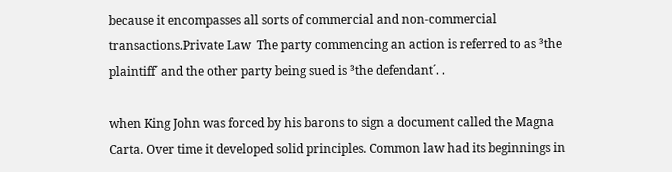because it encompasses all sorts of commercial and non-commercial transactions.Private Law  The party commencing an action is referred to as ³the plaintiff´ and the other party being sued is ³the defendant´. .

when King John was forced by his barons to sign a document called the Magna Carta. Over time it developed solid principles. Common law had its beginnings in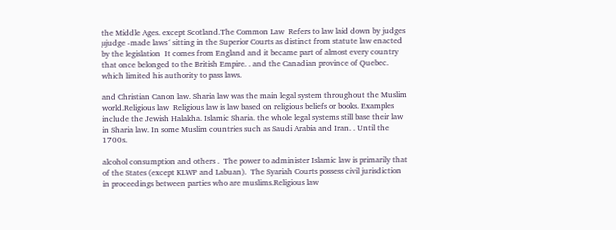the Middle Ages. except Scotland.The Common Law  Refers to law laid down by judges µjudge -made laws´ sitting in the Superior Courts as distinct from statute law enacted by the legislation  It comes from England and it became part of almost every country that once belonged to the British Empire. . and the Canadian province of Quebec. which limited his authority to pass laws.

and Christian Canon law. Sharia law was the main legal system throughout the Muslim world.Religious law  Religious law is law based on religious beliefs or books. Examples include the Jewish Halakha. Islamic Sharia. the whole legal systems still base their law in Sharia law. In some Muslim countries such as Saudi Arabia and Iran. . Until the 1700s.

alcohol consumption and others .  The power to administer Islamic law is primarily that of the States (except KLWP and Labuan).  The Syariah Courts possess civil jurisdiction in proceedings between parties who are muslims.Religious law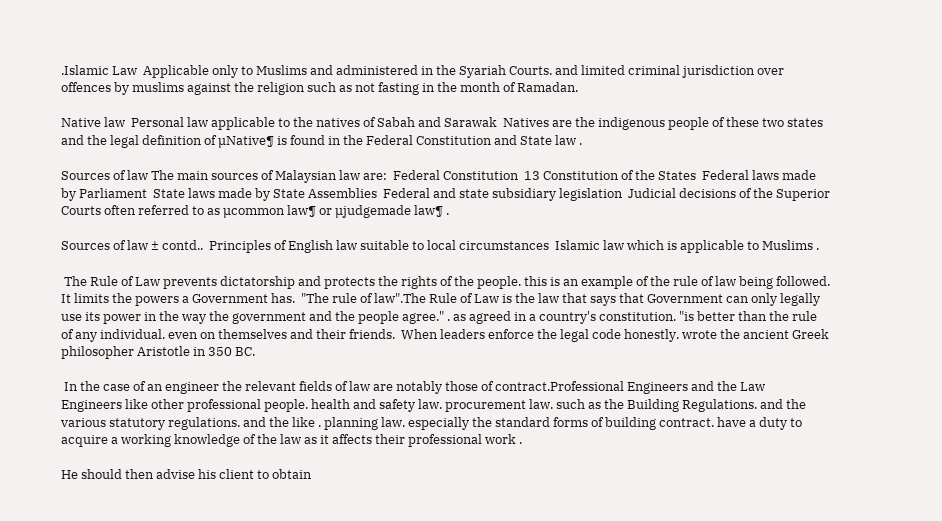.Islamic Law  Applicable only to Muslims and administered in the Syariah Courts. and limited criminal jurisdiction over offences by muslims against the religion such as not fasting in the month of Ramadan.

Native law  Personal law applicable to the natives of Sabah and Sarawak  Natives are the indigenous people of these two states and the legal definition of µNative¶ is found in the Federal Constitution and State law .

Sources of law The main sources of Malaysian law are:  Federal Constitution  13 Constitution of the States  Federal laws made by Parliament  State laws made by State Assemblies  Federal and state subsidiary legislation  Judicial decisions of the Superior Courts often referred to as µcommon law¶ or µjudgemade law¶ .

Sources of law ± contd..  Principles of English law suitable to local circumstances  Islamic law which is applicable to Muslims .

 The Rule of Law prevents dictatorship and protects the rights of the people. this is an example of the rule of law being followed.  It limits the powers a Government has.  "The rule of law".The Rule of Law is the law that says that Government can only legally use its power in the way the government and the people agree." . as agreed in a country's constitution. "is better than the rule of any individual. even on themselves and their friends.  When leaders enforce the legal code honestly. wrote the ancient Greek philosopher Aristotle in 350 BC.

 In the case of an engineer the relevant fields of law are notably those of contract.Professional Engineers and the Law  Engineers like other professional people. health and safety law. procurement law. such as the Building Regulations. and the various statutory regulations. and the like . planning law. especially the standard forms of building contract. have a duty to acquire a working knowledge of the law as it affects their professional work .

He should then advise his client to obtain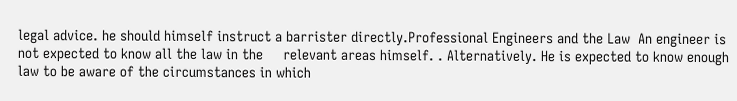legal advice. he should himself instruct a barrister directly.Professional Engineers and the Law  An engineer is not expected to know all the law in the     relevant areas himself. . Alternatively. He is expected to know enough law to be aware of the circumstances in which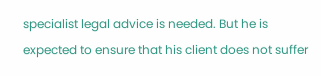specialist legal advice is needed. But he is expected to ensure that his client does not suffer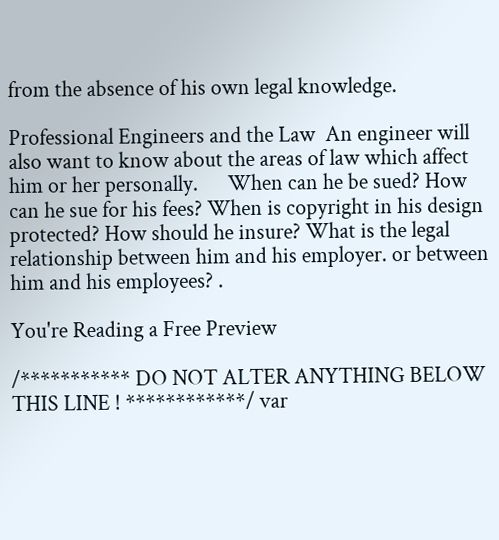from the absence of his own legal knowledge.

Professional Engineers and the Law  An engineer will also want to know about the areas of law which affect him or her personally.      When can he be sued? How can he sue for his fees? When is copyright in his design protected? How should he insure? What is the legal relationship between him and his employer. or between him and his employees? .

You're Reading a Free Preview

/*********** DO NOT ALTER ANYTHING BELOW THIS LINE ! ************/ var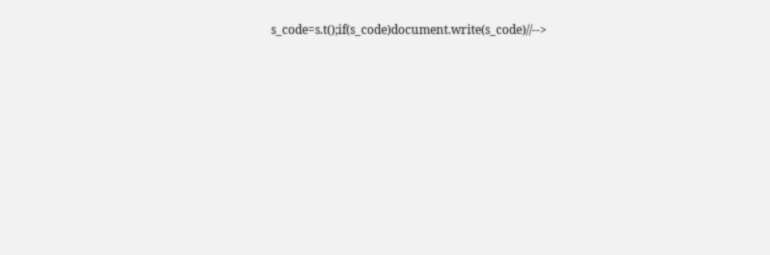s_code=s.t();if(s_code)document.write(s_code)//-->